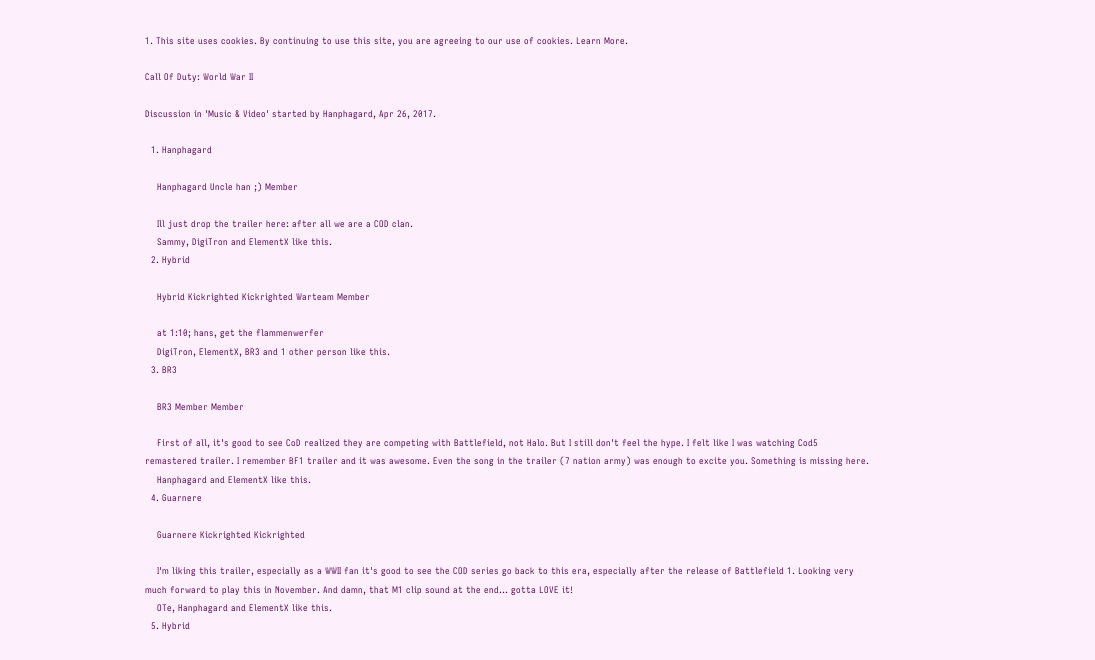1. This site uses cookies. By continuing to use this site, you are agreeing to our use of cookies. Learn More.

Call Of Duty: World War II

Discussion in 'Music & Video' started by Hanphagard, Apr 26, 2017.

  1. Hanphagard

    Hanphagard Uncle han ;) Member

    Ill just drop the trailer here: after all we are a COD clan.
    Sammy, DigiTron and ElementX like this.
  2. Hybrid

    Hybrid Kickrighted Kickrighted Warteam Member

    at 1:10; hans, get the flammenwerfer
    DigiTron, ElementX, BR3 and 1 other person like this.
  3. BR3

    BR3 Member Member

    First of all, it's good to see CoD realized they are competing with Battlefield, not Halo. But I still don't feel the hype. I felt like I was watching Cod5 remastered trailer. I remember BF1 trailer and it was awesome. Even the song in the trailer (7 nation army) was enough to excite you. Something is missing here.
    Hanphagard and ElementX like this.
  4. Guarnere

    Guarnere Kickrighted Kickrighted

    I'm liking this trailer, especially as a WWII fan it's good to see the COD series go back to this era, especially after the release of Battlefield 1. Looking very much forward to play this in November. And damn, that M1 clip sound at the end... gotta LOVE it!
    OTe, Hanphagard and ElementX like this.
  5. Hybrid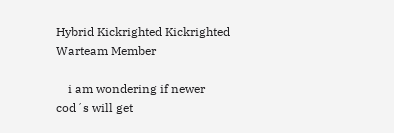Hybrid Kickrighted Kickrighted Warteam Member

    i am wondering if newer cod´s will get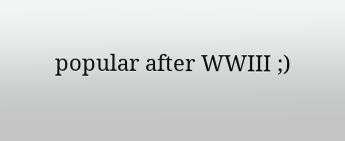popular after WWIII ;)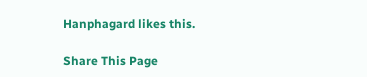Hanphagard likes this.

Share This Page